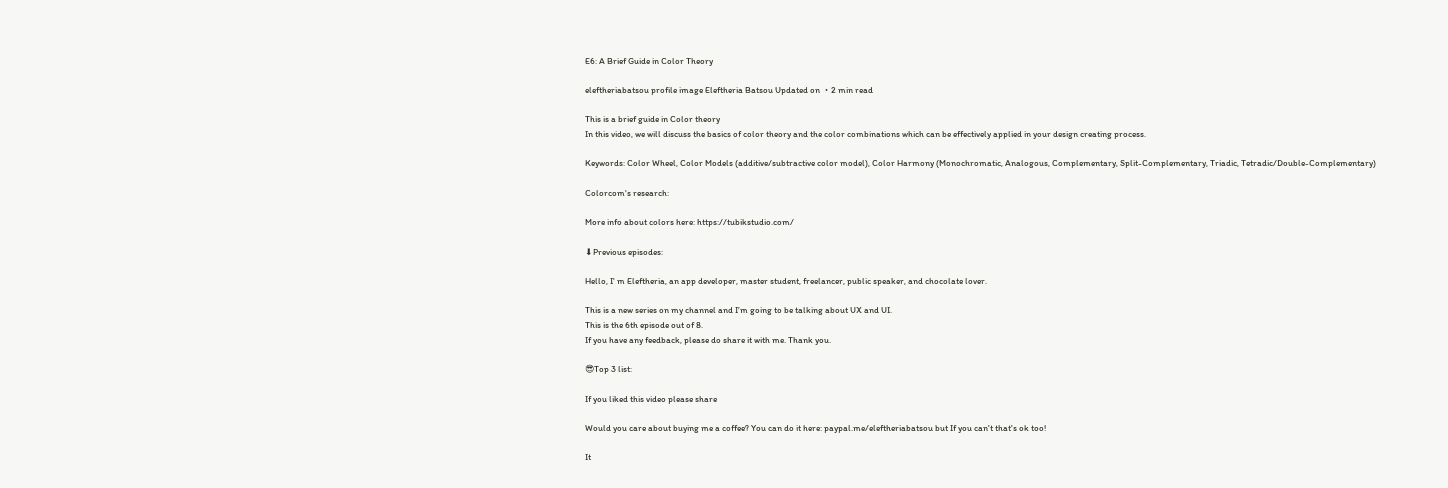E6: A Brief Guide in Color Theory

eleftheriabatsou profile image Eleftheria Batsou Updated on ・2 min read

This is a brief guide in Color theory
In this video, we will discuss the basics of color theory and the color combinations which can be effectively applied in your design creating process.

Keywords: Color Wheel, Color Models (additive/subtractive color model), Color Harmony (Monochromatic, Analogous, Complementary, Split-Complementary, Triadic, Tetradic/Double-Complementary)

Colorcom's research:

More info about colors here: https://tubikstudio.com/

⬇Previous episodes:

Hello, I' m Eleftheria, an app developer, master student, freelancer, public speaker, and chocolate lover.

This is a new series on my channel and I'm going to be talking about UX and UI.
This is the 6th episode out of 8.
If you have any feedback, please do share it with me. Thank you.

😎Top 3 list:

If you liked this video please share

Would you care about buying me a coffee? You can do it here: paypal.me/eleftheriabatsou but If you can't that's ok too!

It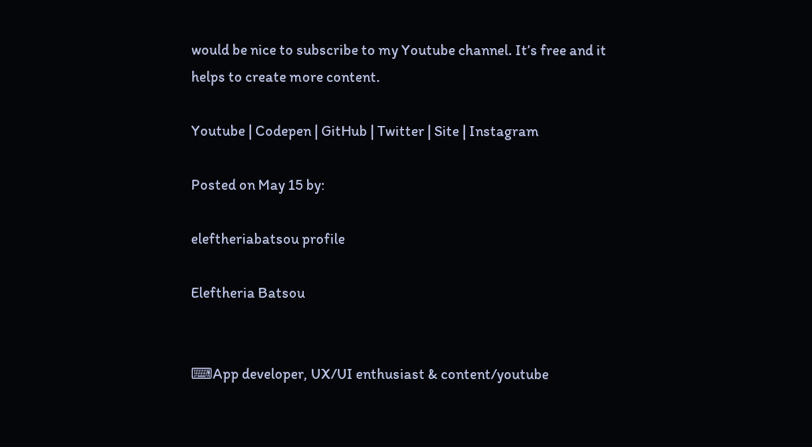would be nice to subscribe to my Youtube channel. It’s free and it helps to create more content.

Youtube | Codepen | GitHub | Twitter | Site | Instagram

Posted on May 15 by:

eleftheriabatsou profile

Eleftheria Batsou


⌨App developer, UX/UI enthusiast & content/youtube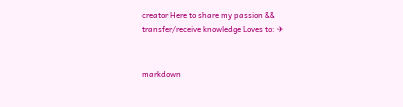creator Here to share my passion && transfer/receive knowledge Loves to: ✈


markdown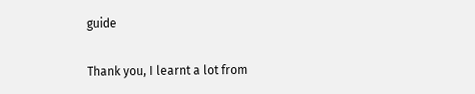guide

Thank you, I learnt a lot from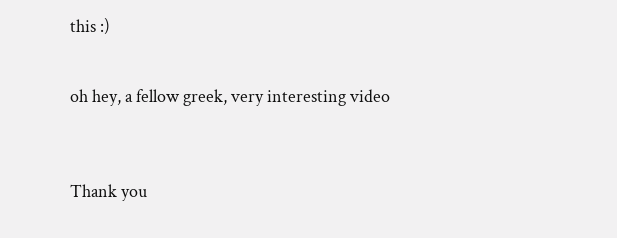this :)


oh hey, a fellow greek, very interesting video



Thank you